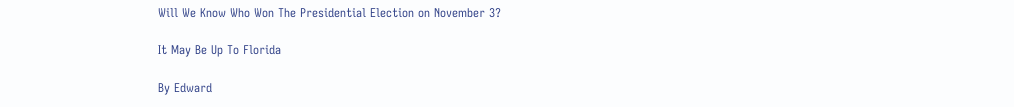Will We Know Who Won The Presidential Election on November 3?

It May Be Up To Florida

By Edward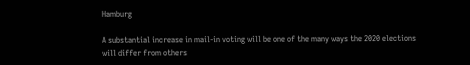Hamburg

A substantial increase in mail-in voting will be one of the many ways the 2020 elections will differ from others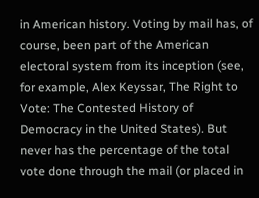in American history. Voting by mail has, of course, been part of the American electoral system from its inception (see, for example, Alex Keyssar, The Right to Vote: The Contested History of Democracy in the United States). But never has the percentage of the total vote done through the mail (or placed in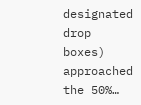designated drop boxes) approached the 50%…